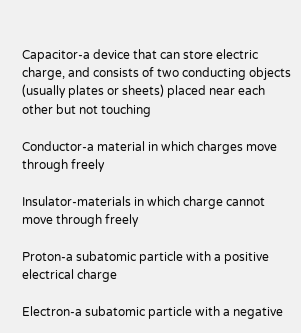Capacitor-a device that can store electric charge, and consists of two conducting objects (usually plates or sheets) placed near each other but not touching

Conductor-a material in which charges move through freely

Insulator-materials in which charge cannot move through freely

Proton-a subatomic particle with a positive electrical charge

Electron-a subatomic particle with a negative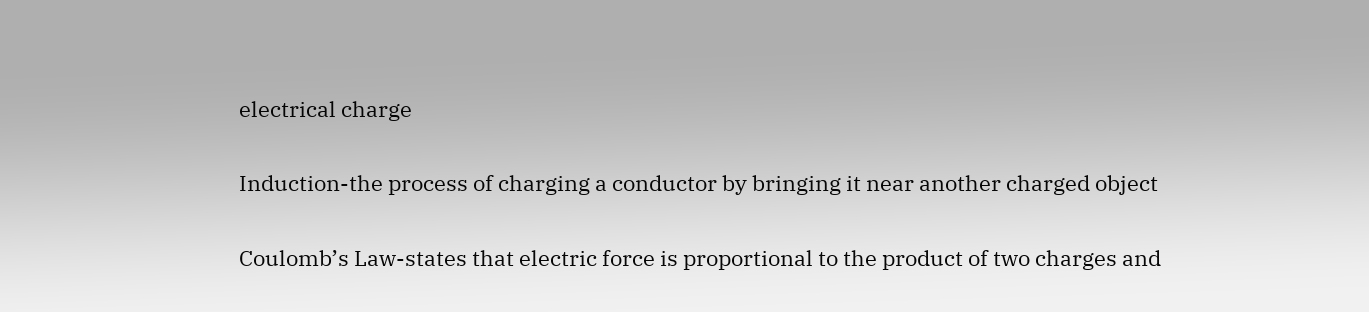electrical charge

Induction-the process of charging a conductor by bringing it near another charged object

Coulomb’s Law-states that electric force is proportional to the product of two charges and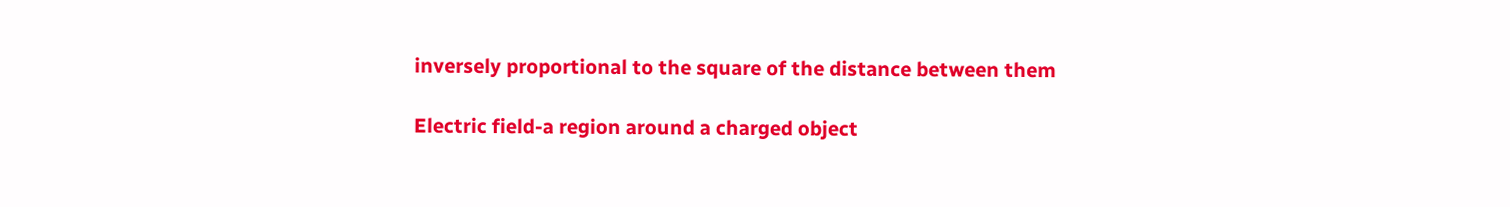inversely proportional to the square of the distance between them

Electric field-a region around a charged object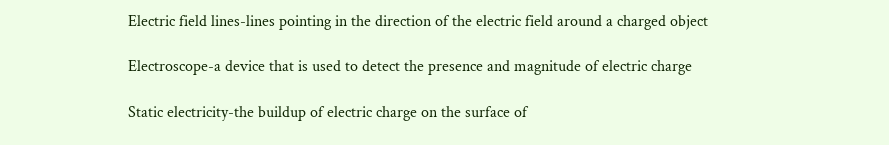Electric field lines-lines pointing in the direction of the electric field around a charged object

Electroscope-a device that is used to detect the presence and magnitude of electric charge

Static electricity-the buildup of electric charge on the surface of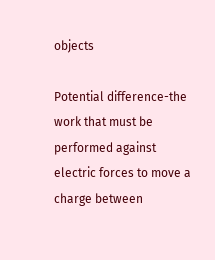objects

Potential difference-the work that must be performed against electric forces to move a charge between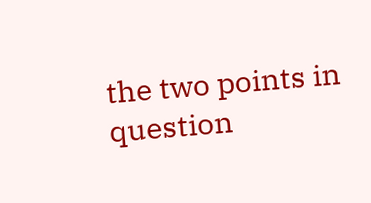the two points in question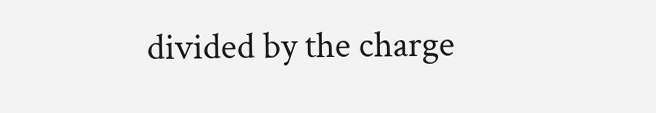divided by the charge